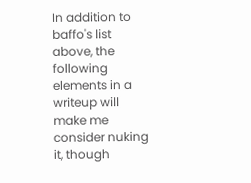In addition to baffo's list above, the following elements in a writeup will make me consider nuking it, though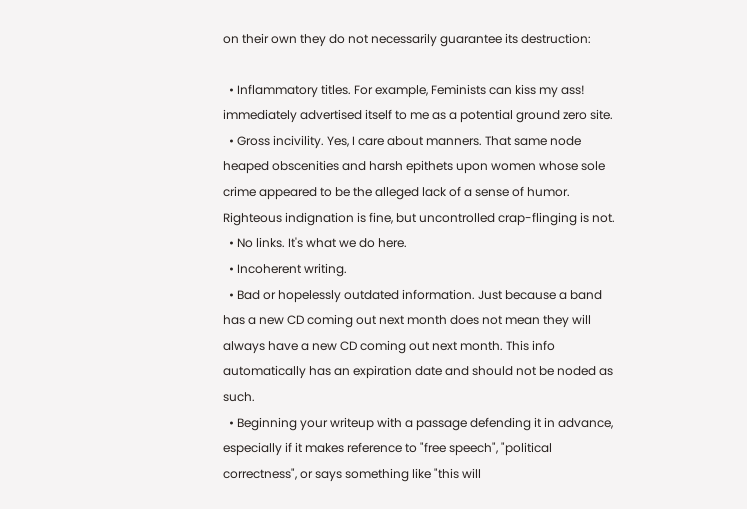on their own they do not necessarily guarantee its destruction:

  • Inflammatory titles. For example, Feminists can kiss my ass! immediately advertised itself to me as a potential ground zero site.
  • Gross incivility. Yes, I care about manners. That same node heaped obscenities and harsh epithets upon women whose sole crime appeared to be the alleged lack of a sense of humor. Righteous indignation is fine, but uncontrolled crap-flinging is not.
  • No links. It's what we do here.
  • Incoherent writing.
  • Bad or hopelessly outdated information. Just because a band has a new CD coming out next month does not mean they will always have a new CD coming out next month. This info automatically has an expiration date and should not be noded as such.
  • Beginning your writeup with a passage defending it in advance, especially if it makes reference to "free speech", "political correctness", or says something like "this will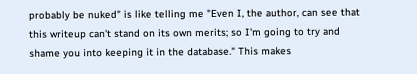probably be nuked" is like telling me "Even I, the author, can see that this writeup can't stand on its own merits; so I'm going to try and shame you into keeping it in the database." This makes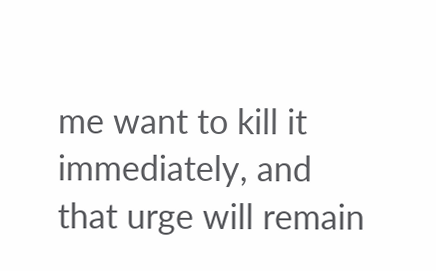me want to kill it immediately, and that urge will remain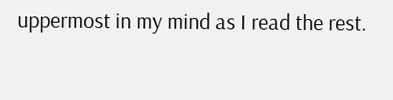uppermost in my mind as I read the rest.